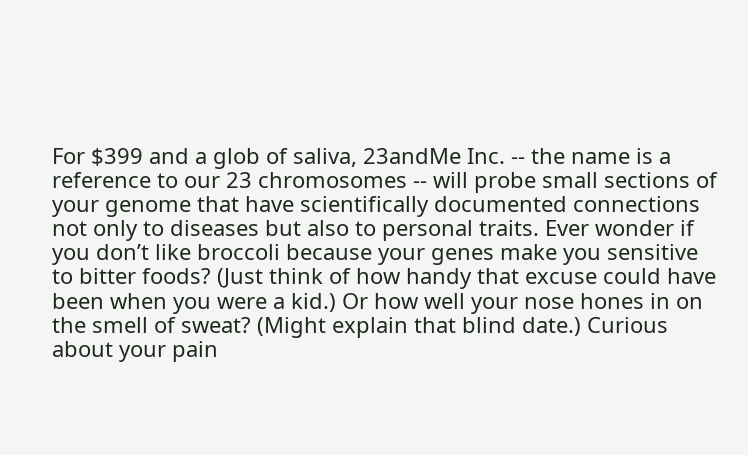For $399 and a glob of saliva, 23andMe Inc. -- the name is a reference to our 23 chromosomes -- will probe small sections of your genome that have scientifically documented connections not only to diseases but also to personal traits. Ever wonder if you don’t like broccoli because your genes make you sensitive to bitter foods? (Just think of how handy that excuse could have been when you were a kid.) Or how well your nose hones in on the smell of sweat? (Might explain that blind date.) Curious about your pain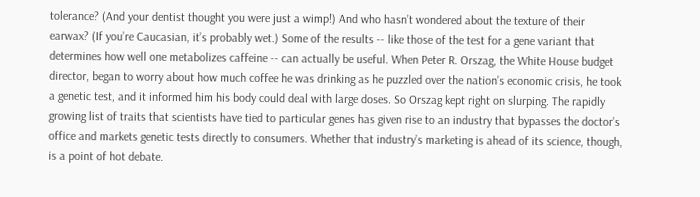tolerance? (And your dentist thought you were just a wimp!) And who hasn’t wondered about the texture of their earwax? (If you’re Caucasian, it’s probably wet.) Some of the results -- like those of the test for a gene variant that determines how well one metabolizes caffeine -- can actually be useful. When Peter R. Orszag, the White House budget director, began to worry about how much coffee he was drinking as he puzzled over the nation’s economic crisis, he took a genetic test, and it informed him his body could deal with large doses. So Orszag kept right on slurping. The rapidly growing list of traits that scientists have tied to particular genes has given rise to an industry that bypasses the doctor’s office and markets genetic tests directly to consumers. Whether that industry’s marketing is ahead of its science, though, is a point of hot debate.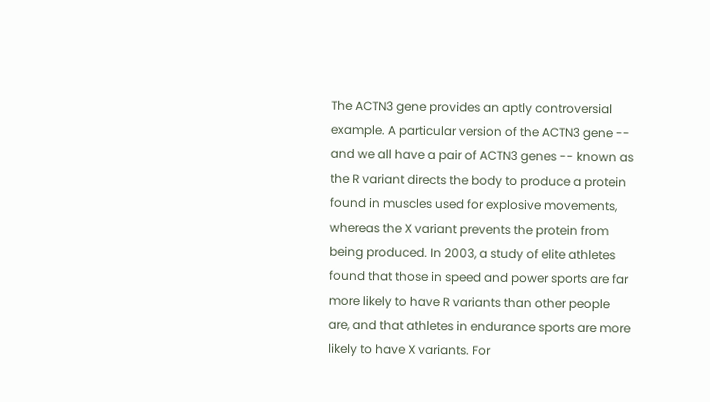The ACTN3 gene provides an aptly controversial example. A particular version of the ACTN3 gene -- and we all have a pair of ACTN3 genes -- known as the R variant directs the body to produce a protein found in muscles used for explosive movements, whereas the X variant prevents the protein from being produced. In 2003, a study of elite athletes found that those in speed and power sports are far more likely to have R variants than other people are, and that athletes in endurance sports are more likely to have X variants. For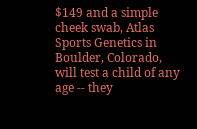$149 and a simple cheek swab, Atlas Sports Genetics in Boulder, Colorado, will test a child of any age -- they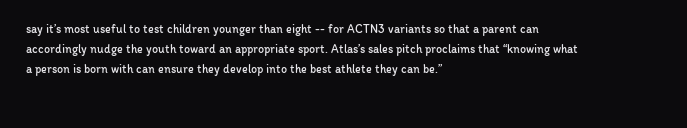say it’s most useful to test children younger than eight -- for ACTN3 variants so that a parent can accordingly nudge the youth toward an appropriate sport. Atlas’s sales pitch proclaims that “knowing what a person is born with can ensure they develop into the best athlete they can be.”